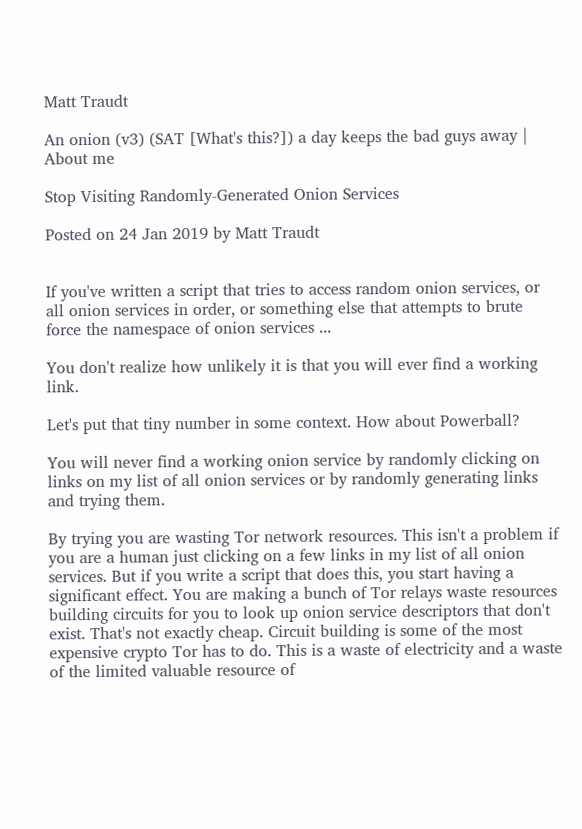Matt Traudt

An onion (v3) (SAT [What's this?]) a day keeps the bad guys away | About me

Stop Visiting Randomly-Generated Onion Services

Posted on 24 Jan 2019 by Matt Traudt


If you've written a script that tries to access random onion services, or all onion services in order, or something else that attempts to brute force the namespace of onion services ...

You don't realize how unlikely it is that you will ever find a working link.

Let's put that tiny number in some context. How about Powerball?

You will never find a working onion service by randomly clicking on links on my list of all onion services or by randomly generating links and trying them.

By trying you are wasting Tor network resources. This isn't a problem if you are a human just clicking on a few links in my list of all onion services. But if you write a script that does this, you start having a significant effect. You are making a bunch of Tor relays waste resources building circuits for you to look up onion service descriptors that don't exist. That's not exactly cheap. Circuit building is some of the most expensive crypto Tor has to do. This is a waste of electricity and a waste of the limited valuable resource of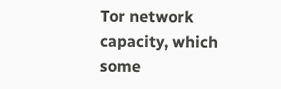Tor network capacity, which some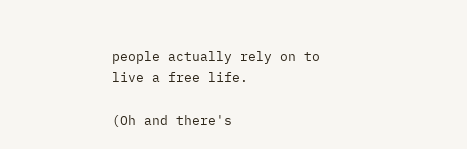people actually rely on to live a free life.

(Oh and there's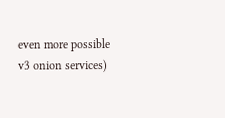even more possible v3 onion services)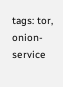tags: tor, onion-service